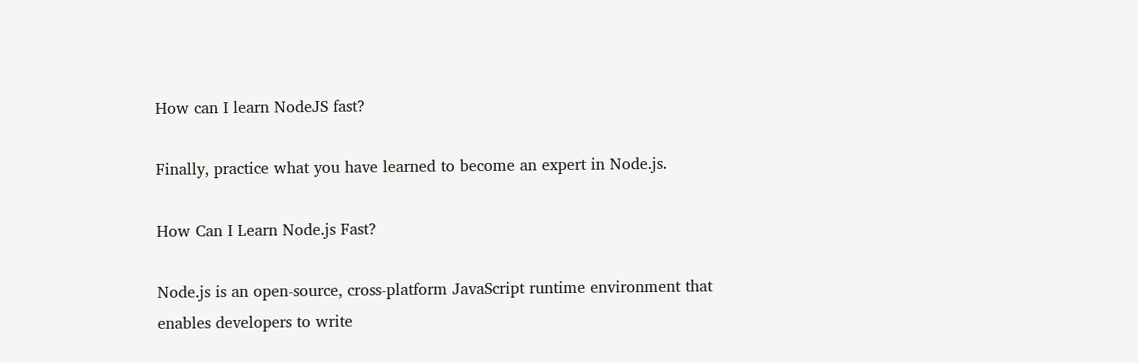How can I learn NodeJS fast?

Finally, practice what you have learned to become an expert in Node.js.

How Can I Learn Node.js Fast?

Node.js is an open-source, cross-platform JavaScript runtime environment that enables developers to write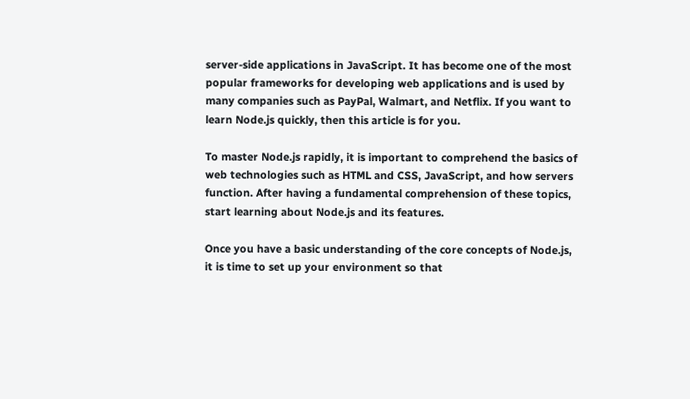server-side applications in JavaScript. It has become one of the most popular frameworks for developing web applications and is used by many companies such as PayPal, Walmart, and Netflix. If you want to learn Node.js quickly, then this article is for you.

To master Node.js rapidly, it is important to comprehend the basics of web technologies such as HTML and CSS, JavaScript, and how servers function. After having a fundamental comprehension of these topics, start learning about Node.js and its features.

Once you have a basic understanding of the core concepts of Node.js, it is time to set up your environment so that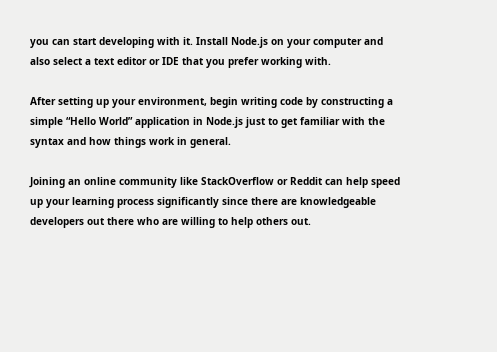you can start developing with it. Install Node.js on your computer and also select a text editor or IDE that you prefer working with.

After setting up your environment, begin writing code by constructing a simple “Hello World” application in Node.js just to get familiar with the syntax and how things work in general.

Joining an online community like StackOverflow or Reddit can help speed up your learning process significantly since there are knowledgeable developers out there who are willing to help others out.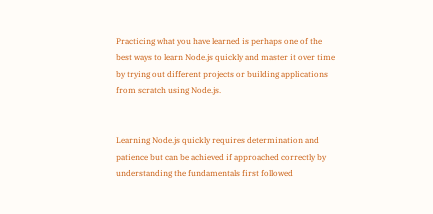Practicing what you have learned is perhaps one of the best ways to learn Node.js quickly and master it over time by trying out different projects or building applications from scratch using Node.js.


Learning Node.js quickly requires determination and patience but can be achieved if approached correctly by understanding the fundamentals first followed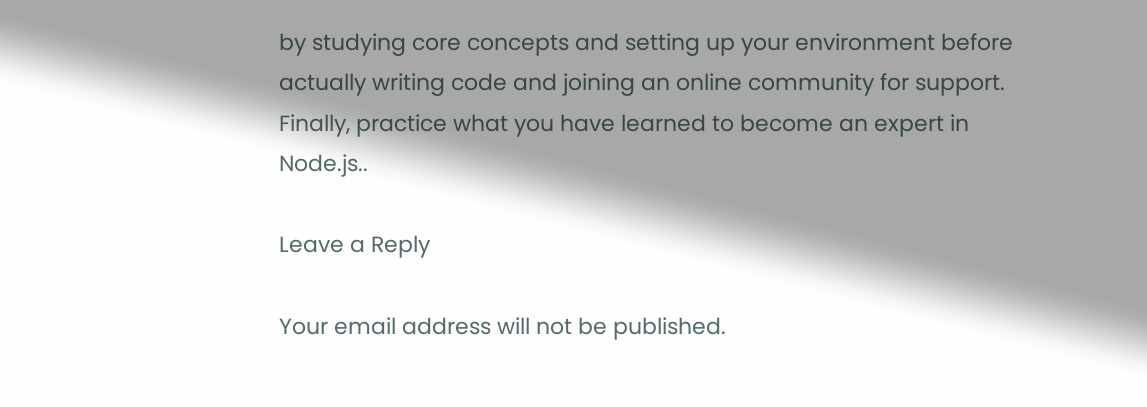by studying core concepts and setting up your environment before actually writing code and joining an online community for support. Finally, practice what you have learned to become an expert in Node.js..

Leave a Reply

Your email address will not be published.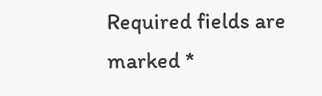Required fields are marked *